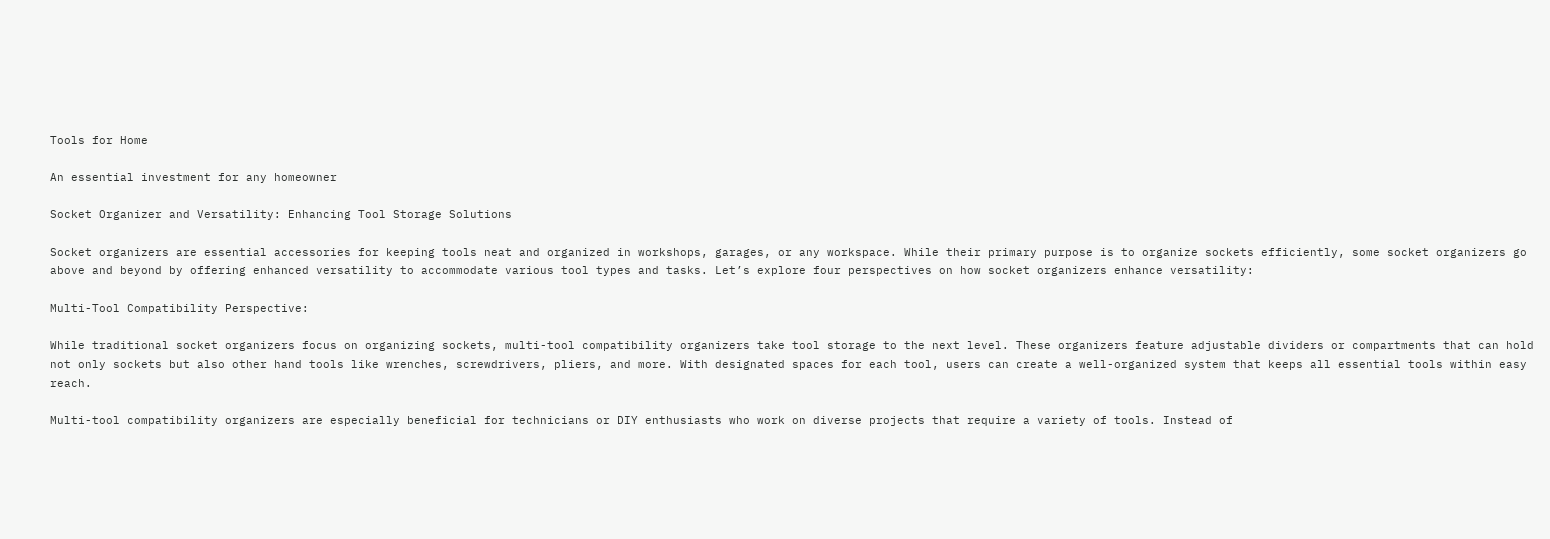Tools for Home

An essential investment for any homeowner

Socket Organizer and Versatility: Enhancing Tool Storage Solutions

Socket organizers are essential accessories for keeping tools neat and organized in workshops, garages, or any workspace. While their primary purpose is to organize sockets efficiently, some socket organizers go above and beyond by offering enhanced versatility to accommodate various tool types and tasks. Let’s explore four perspectives on how socket organizers enhance versatility:

Multi-Tool Compatibility Perspective:

While traditional socket organizers focus on organizing sockets, multi-tool compatibility organizers take tool storage to the next level. These organizers feature adjustable dividers or compartments that can hold not only sockets but also other hand tools like wrenches, screwdrivers, pliers, and more. With designated spaces for each tool, users can create a well-organized system that keeps all essential tools within easy reach.

Multi-tool compatibility organizers are especially beneficial for technicians or DIY enthusiasts who work on diverse projects that require a variety of tools. Instead of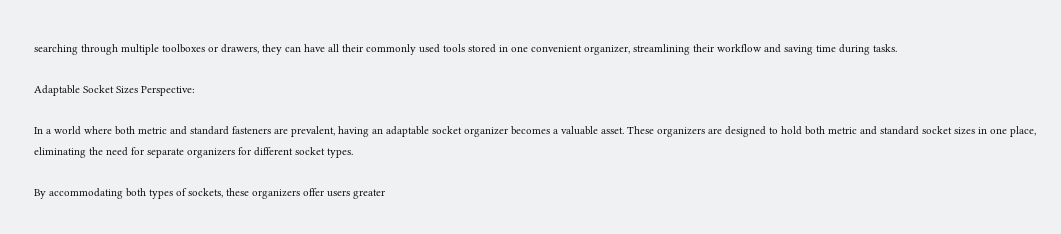searching through multiple toolboxes or drawers, they can have all their commonly used tools stored in one convenient organizer, streamlining their workflow and saving time during tasks.

Adaptable Socket Sizes Perspective:

In a world where both metric and standard fasteners are prevalent, having an adaptable socket organizer becomes a valuable asset. These organizers are designed to hold both metric and standard socket sizes in one place, eliminating the need for separate organizers for different socket types.

By accommodating both types of sockets, these organizers offer users greater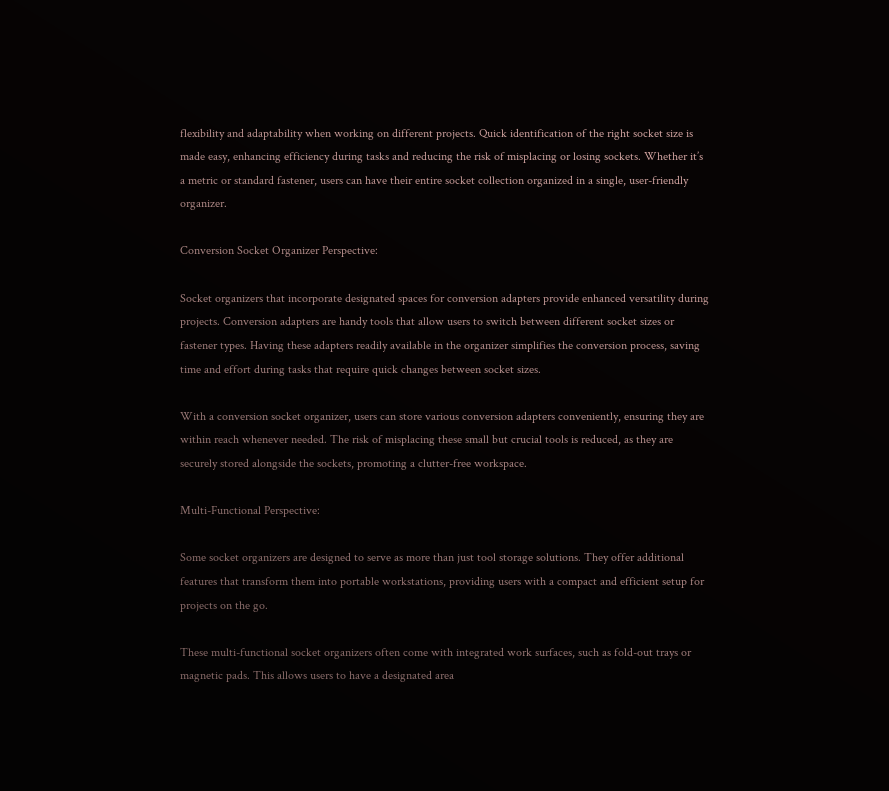flexibility and adaptability when working on different projects. Quick identification of the right socket size is made easy, enhancing efficiency during tasks and reducing the risk of misplacing or losing sockets. Whether it’s a metric or standard fastener, users can have their entire socket collection organized in a single, user-friendly organizer.

Conversion Socket Organizer Perspective:

Socket organizers that incorporate designated spaces for conversion adapters provide enhanced versatility during projects. Conversion adapters are handy tools that allow users to switch between different socket sizes or fastener types. Having these adapters readily available in the organizer simplifies the conversion process, saving time and effort during tasks that require quick changes between socket sizes.

With a conversion socket organizer, users can store various conversion adapters conveniently, ensuring they are within reach whenever needed. The risk of misplacing these small but crucial tools is reduced, as they are securely stored alongside the sockets, promoting a clutter-free workspace.

Multi-Functional Perspective:

Some socket organizers are designed to serve as more than just tool storage solutions. They offer additional features that transform them into portable workstations, providing users with a compact and efficient setup for projects on the go.

These multi-functional socket organizers often come with integrated work surfaces, such as fold-out trays or magnetic pads. This allows users to have a designated area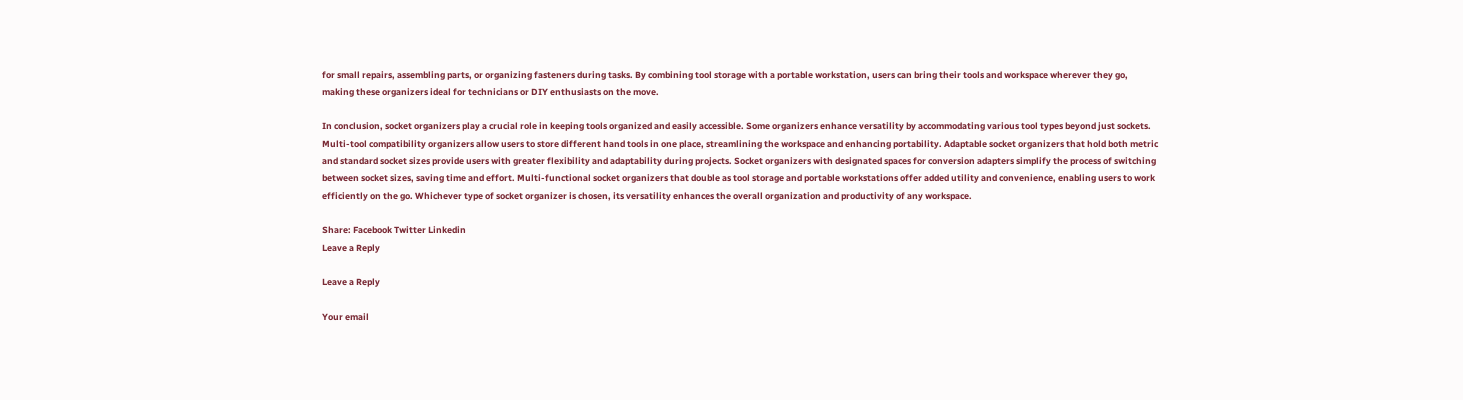for small repairs, assembling parts, or organizing fasteners during tasks. By combining tool storage with a portable workstation, users can bring their tools and workspace wherever they go, making these organizers ideal for technicians or DIY enthusiasts on the move.

In conclusion, socket organizers play a crucial role in keeping tools organized and easily accessible. Some organizers enhance versatility by accommodating various tool types beyond just sockets. Multi-tool compatibility organizers allow users to store different hand tools in one place, streamlining the workspace and enhancing portability. Adaptable socket organizers that hold both metric and standard socket sizes provide users with greater flexibility and adaptability during projects. Socket organizers with designated spaces for conversion adapters simplify the process of switching between socket sizes, saving time and effort. Multi-functional socket organizers that double as tool storage and portable workstations offer added utility and convenience, enabling users to work efficiently on the go. Whichever type of socket organizer is chosen, its versatility enhances the overall organization and productivity of any workspace.

Share: Facebook Twitter Linkedin
Leave a Reply

Leave a Reply

Your email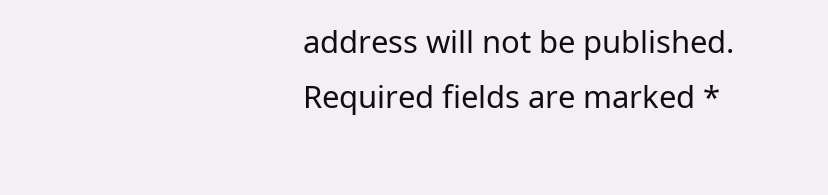address will not be published. Required fields are marked *